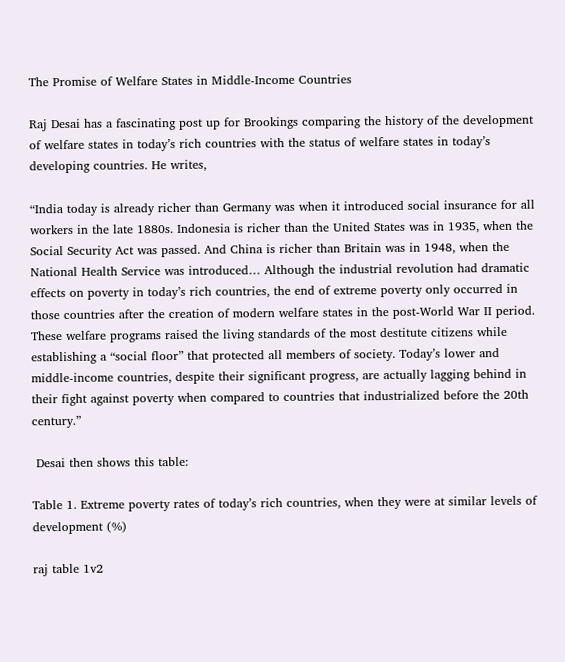The Promise of Welfare States in Middle-Income Countries

Raj Desai has a fascinating post up for Brookings comparing the history of the development of welfare states in today’s rich countries with the status of welfare states in today’s developing countries. He writes,

“India today is already richer than Germany was when it introduced social insurance for all workers in the late 1880s. Indonesia is richer than the United States was in 1935, when the Social Security Act was passed. And China is richer than Britain was in 1948, when the National Health Service was introduced… Although the industrial revolution had dramatic effects on poverty in today’s rich countries, the end of extreme poverty only occurred in those countries after the creation of modern welfare states in the post-World War II period. These welfare programs raised the living standards of the most destitute citizens while establishing a “social floor” that protected all members of society. Today’s lower and middle-income countries, despite their significant progress, are actually lagging behind in their fight against poverty when compared to countries that industrialized before the 20th century.”

 Desai then shows this table:

Table 1. Extreme poverty rates of today’s rich countries, when they were at similar levels of development (%)

raj table 1v2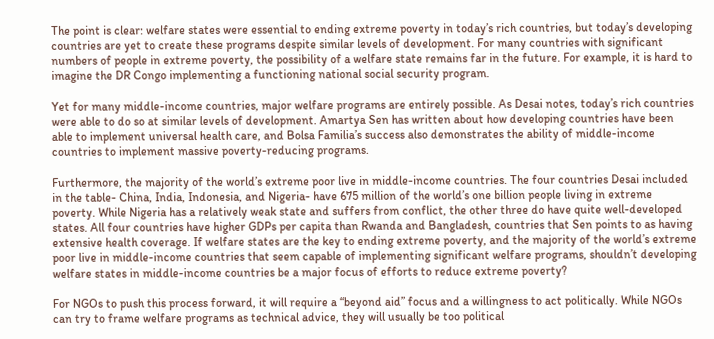The point is clear: welfare states were essential to ending extreme poverty in today’s rich countries, but today’s developing countries are yet to create these programs despite similar levels of development. For many countries with significant numbers of people in extreme poverty, the possibility of a welfare state remains far in the future. For example, it is hard to imagine the DR Congo implementing a functioning national social security program.

Yet for many middle-income countries, major welfare programs are entirely possible. As Desai notes, today’s rich countries were able to do so at similar levels of development. Amartya Sen has written about how developing countries have been able to implement universal health care, and Bolsa Familia’s success also demonstrates the ability of middle-income countries to implement massive poverty-reducing programs.

Furthermore, the majority of the world’s extreme poor live in middle-income countries. The four countries Desai included in the table- China, India, Indonesia, and Nigeria- have 675 million of the world’s one billion people living in extreme poverty. While Nigeria has a relatively weak state and suffers from conflict, the other three do have quite well-developed states. All four countries have higher GDPs per capita than Rwanda and Bangladesh, countries that Sen points to as having extensive health coverage. If welfare states are the key to ending extreme poverty, and the majority of the world’s extreme poor live in middle-income countries that seem capable of implementing significant welfare programs, shouldn’t developing welfare states in middle-income countries be a major focus of efforts to reduce extreme poverty?

For NGOs to push this process forward, it will require a “beyond aid” focus and a willingness to act politically. While NGOs can try to frame welfare programs as technical advice, they will usually be too political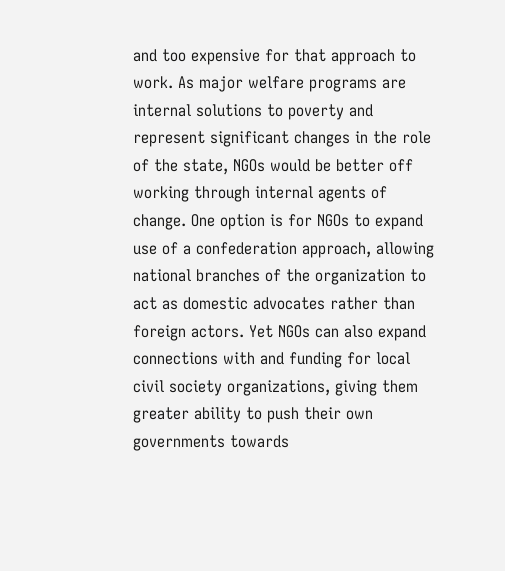and too expensive for that approach to work. As major welfare programs are internal solutions to poverty and represent significant changes in the role of the state, NGOs would be better off working through internal agents of change. One option is for NGOs to expand use of a confederation approach, allowing national branches of the organization to act as domestic advocates rather than foreign actors. Yet NGOs can also expand connections with and funding for local civil society organizations, giving them greater ability to push their own governments towards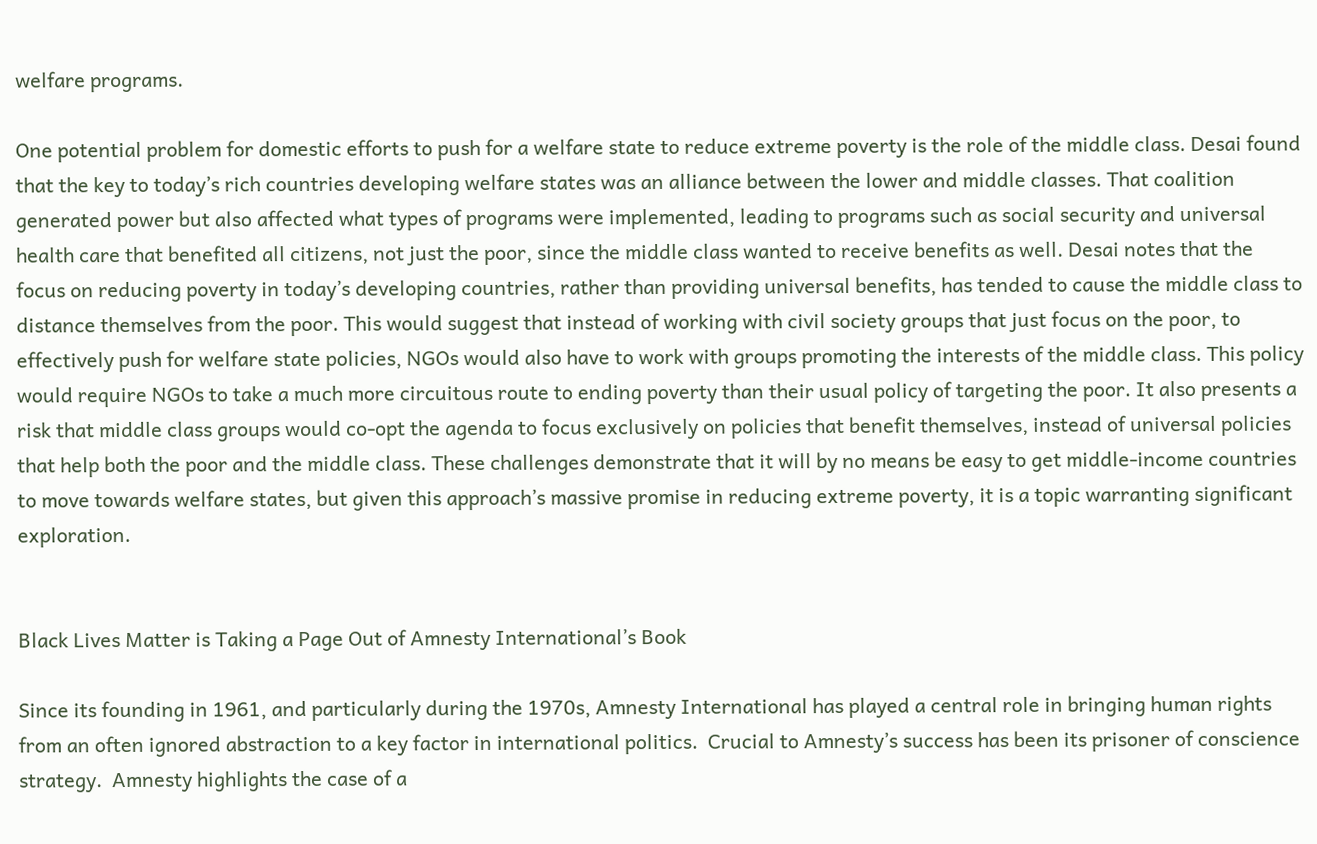welfare programs.

One potential problem for domestic efforts to push for a welfare state to reduce extreme poverty is the role of the middle class. Desai found that the key to today’s rich countries developing welfare states was an alliance between the lower and middle classes. That coalition generated power but also affected what types of programs were implemented, leading to programs such as social security and universal health care that benefited all citizens, not just the poor, since the middle class wanted to receive benefits as well. Desai notes that the focus on reducing poverty in today’s developing countries, rather than providing universal benefits, has tended to cause the middle class to distance themselves from the poor. This would suggest that instead of working with civil society groups that just focus on the poor, to effectively push for welfare state policies, NGOs would also have to work with groups promoting the interests of the middle class. This policy would require NGOs to take a much more circuitous route to ending poverty than their usual policy of targeting the poor. It also presents a risk that middle class groups would co-opt the agenda to focus exclusively on policies that benefit themselves, instead of universal policies that help both the poor and the middle class. These challenges demonstrate that it will by no means be easy to get middle-income countries to move towards welfare states, but given this approach’s massive promise in reducing extreme poverty, it is a topic warranting significant exploration.


Black Lives Matter is Taking a Page Out of Amnesty International’s Book

Since its founding in 1961, and particularly during the 1970s, Amnesty International has played a central role in bringing human rights from an often ignored abstraction to a key factor in international politics.  Crucial to Amnesty’s success has been its prisoner of conscience strategy.  Amnesty highlights the case of a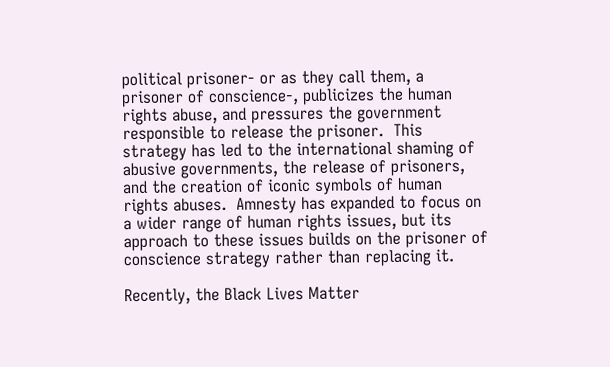political prisoner- or as they call them, a prisoner of conscience-, publicizes the human rights abuse, and pressures the government responsible to release the prisoner.  This strategy has led to the international shaming of abusive governments, the release of prisoners, and the creation of iconic symbols of human rights abuses.  Amnesty has expanded to focus on a wider range of human rights issues, but its approach to these issues builds on the prisoner of conscience strategy rather than replacing it.

Recently, the Black Lives Matter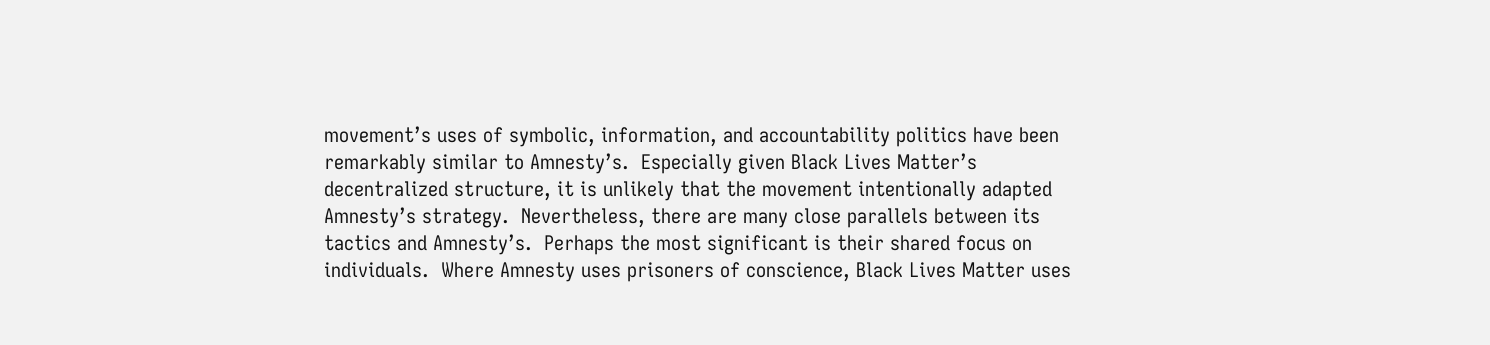movement’s uses of symbolic, information, and accountability politics have been remarkably similar to Amnesty’s.  Especially given Black Lives Matter’s decentralized structure, it is unlikely that the movement intentionally adapted Amnesty’s strategy.  Nevertheless, there are many close parallels between its tactics and Amnesty’s.  Perhaps the most significant is their shared focus on individuals.  Where Amnesty uses prisoners of conscience, Black Lives Matter uses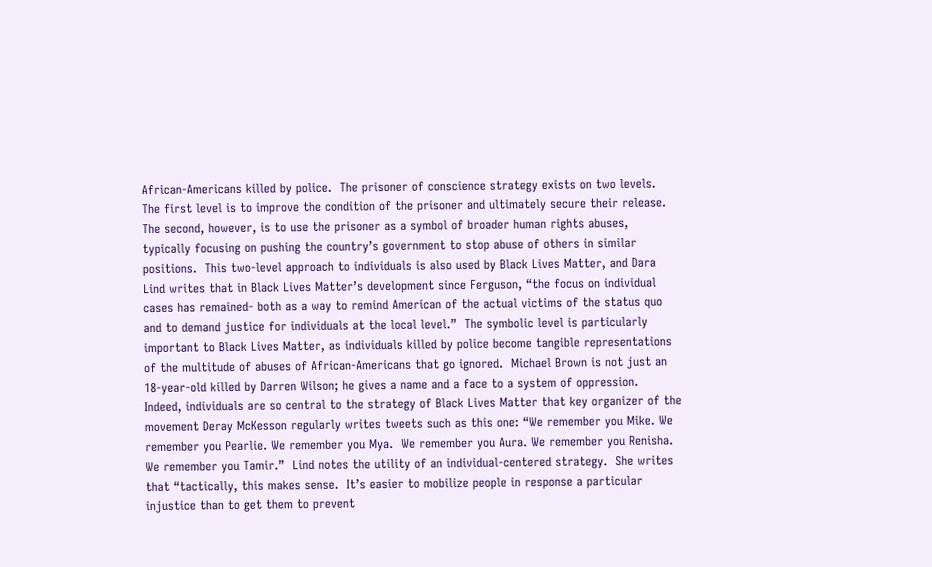African-Americans killed by police.  The prisoner of conscience strategy exists on two levels.  The first level is to improve the condition of the prisoner and ultimately secure their release.  The second, however, is to use the prisoner as a symbol of broader human rights abuses, typically focusing on pushing the country’s government to stop abuse of others in similar positions.  This two-level approach to individuals is also used by Black Lives Matter, and Dara Lind writes that in Black Lives Matter’s development since Ferguson, “the focus on individual cases has remained- both as a way to remind American of the actual victims of the status quo and to demand justice for individuals at the local level.”  The symbolic level is particularly important to Black Lives Matter, as individuals killed by police become tangible representations of the multitude of abuses of African-Americans that go ignored.  Michael Brown is not just an 18-year-old killed by Darren Wilson; he gives a name and a face to a system of oppression.  Indeed, individuals are so central to the strategy of Black Lives Matter that key organizer of the movement Deray McKesson regularly writes tweets such as this one: “We remember you Mike. We remember you Pearlie. We remember you Mya.  We remember you Aura. We remember you Renisha. We remember you Tamir.”  Lind notes the utility of an individual-centered strategy.  She writes that “tactically, this makes sense.  It’s easier to mobilize people in response a particular injustice than to get them to prevent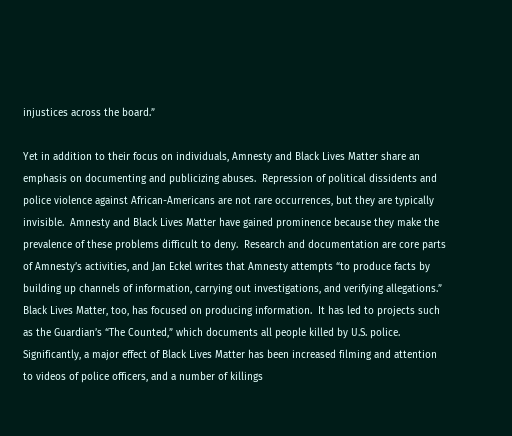injustices across the board.”

Yet in addition to their focus on individuals, Amnesty and Black Lives Matter share an emphasis on documenting and publicizing abuses.  Repression of political dissidents and police violence against African-Americans are not rare occurrences, but they are typically invisible.  Amnesty and Black Lives Matter have gained prominence because they make the prevalence of these problems difficult to deny.  Research and documentation are core parts of Amnesty’s activities, and Jan Eckel writes that Amnesty attempts “to produce facts by building up channels of information, carrying out investigations, and verifying allegations.”  Black Lives Matter, too, has focused on producing information.  It has led to projects such as the Guardian’s “The Counted,” which documents all people killed by U.S. police.  Significantly, a major effect of Black Lives Matter has been increased filming and attention to videos of police officers, and a number of killings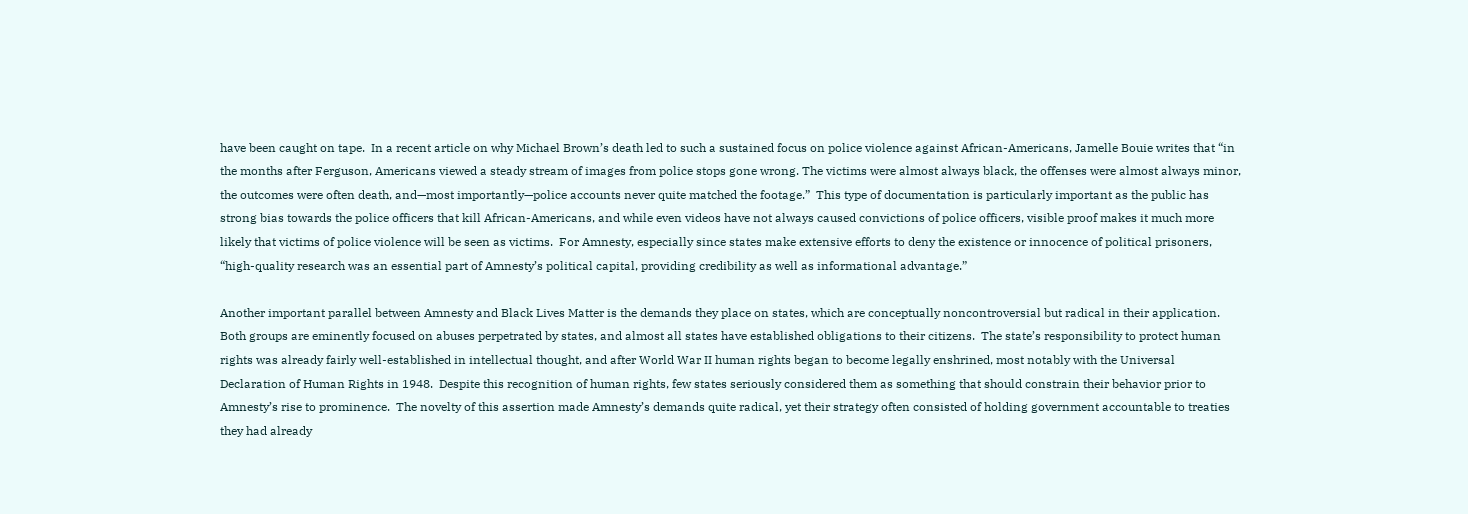have been caught on tape.  In a recent article on why Michael Brown’s death led to such a sustained focus on police violence against African-Americans, Jamelle Bouie writes that “in the months after Ferguson, Americans viewed a steady stream of images from police stops gone wrong. The victims were almost always black, the offenses were almost always minor, the outcomes were often death, and—most importantly—police accounts never quite matched the footage.”  This type of documentation is particularly important as the public has strong bias towards the police officers that kill African-Americans, and while even videos have not always caused convictions of police officers, visible proof makes it much more likely that victims of police violence will be seen as victims.  For Amnesty, especially since states make extensive efforts to deny the existence or innocence of political prisoners, “high-quality research was an essential part of Amnesty’s political capital, providing credibility as well as informational advantage.”

Another important parallel between Amnesty and Black Lives Matter is the demands they place on states, which are conceptually noncontroversial but radical in their application.  Both groups are eminently focused on abuses perpetrated by states, and almost all states have established obligations to their citizens.  The state’s responsibility to protect human rights was already fairly well-established in intellectual thought, and after World War II human rights began to become legally enshrined, most notably with the Universal Declaration of Human Rights in 1948.  Despite this recognition of human rights, few states seriously considered them as something that should constrain their behavior prior to Amnesty’s rise to prominence.  The novelty of this assertion made Amnesty’s demands quite radical, yet their strategy often consisted of holding government accountable to treaties they had already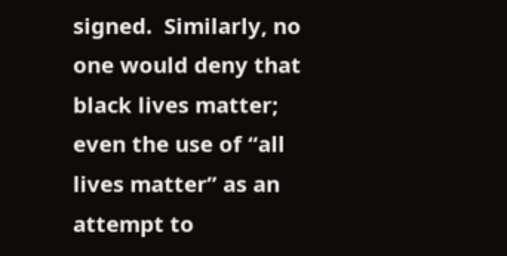signed.  Similarly, no one would deny that black lives matter; even the use of “all lives matter” as an attempt to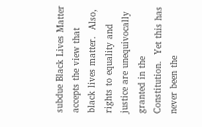subdue Black Lives Matter accepts the view that black lives matter.  Also, rights to equality and justice are unequivocally granted in the Constitution.  Yet this has never been the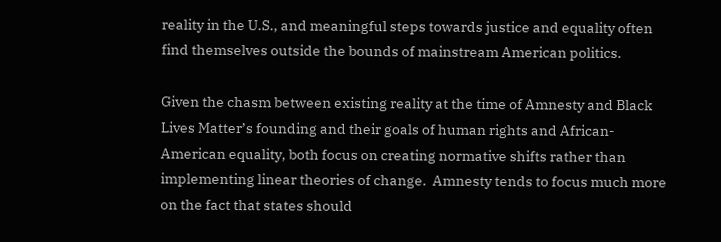reality in the U.S., and meaningful steps towards justice and equality often find themselves outside the bounds of mainstream American politics.

Given the chasm between existing reality at the time of Amnesty and Black Lives Matter’s founding and their goals of human rights and African-American equality, both focus on creating normative shifts rather than implementing linear theories of change.  Amnesty tends to focus much more on the fact that states should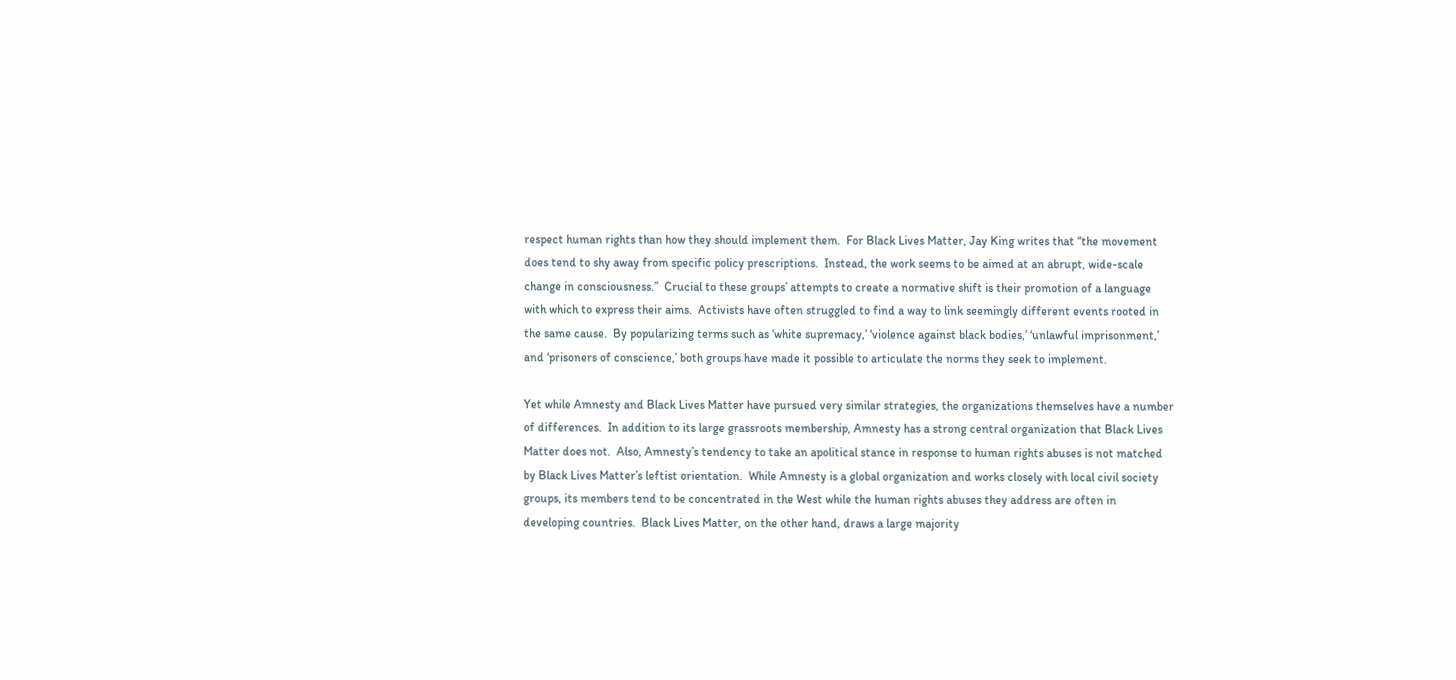respect human rights than how they should implement them.  For Black Lives Matter, Jay King writes that “the movement does tend to shy away from specific policy prescriptions.  Instead, the work seems to be aimed at an abrupt, wide-scale change in consciousness.”  Crucial to these groups’ attempts to create a normative shift is their promotion of a language with which to express their aims.  Activists have often struggled to find a way to link seemingly different events rooted in the same cause.  By popularizing terms such as ‘white supremacy,’ ‘violence against black bodies,’ ‘unlawful imprisonment,’ and ‘prisoners of conscience,’ both groups have made it possible to articulate the norms they seek to implement.

Yet while Amnesty and Black Lives Matter have pursued very similar strategies, the organizations themselves have a number of differences.  In addition to its large grassroots membership, Amnesty has a strong central organization that Black Lives Matter does not.  Also, Amnesty’s tendency to take an apolitical stance in response to human rights abuses is not matched by Black Lives Matter’s leftist orientation.  While Amnesty is a global organization and works closely with local civil society groups, its members tend to be concentrated in the West while the human rights abuses they address are often in developing countries.  Black Lives Matter, on the other hand, draws a large majority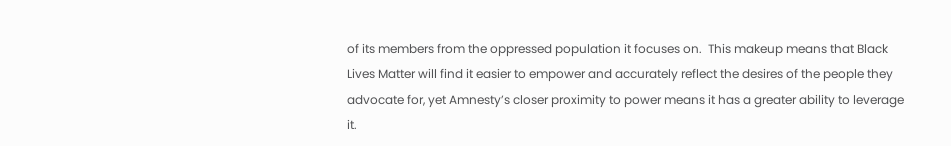of its members from the oppressed population it focuses on.  This makeup means that Black Lives Matter will find it easier to empower and accurately reflect the desires of the people they advocate for, yet Amnesty’s closer proximity to power means it has a greater ability to leverage it.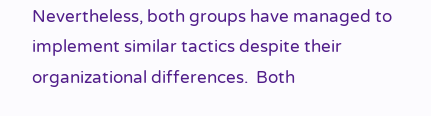Nevertheless, both groups have managed to implement similar tactics despite their organizational differences.  Both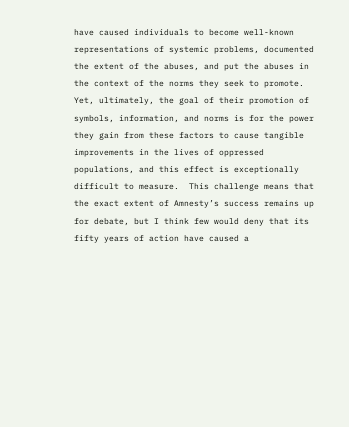have caused individuals to become well-known representations of systemic problems, documented the extent of the abuses, and put the abuses in the context of the norms they seek to promote.  Yet, ultimately, the goal of their promotion of symbols, information, and norms is for the power they gain from these factors to cause tangible improvements in the lives of oppressed populations, and this effect is exceptionally difficult to measure.  This challenge means that the exact extent of Amnesty’s success remains up for debate, but I think few would deny that its fifty years of action have caused a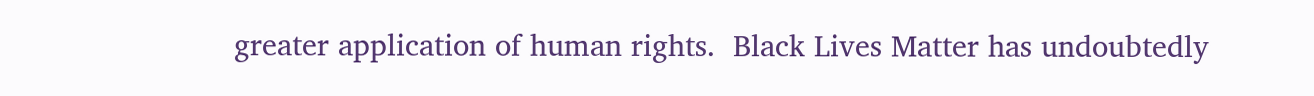greater application of human rights.  Black Lives Matter has undoubtedly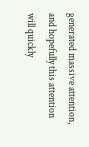generated massive attention, and hopefully this attention will quickly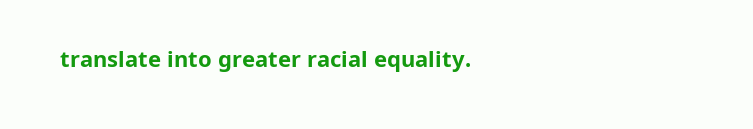translate into greater racial equality.